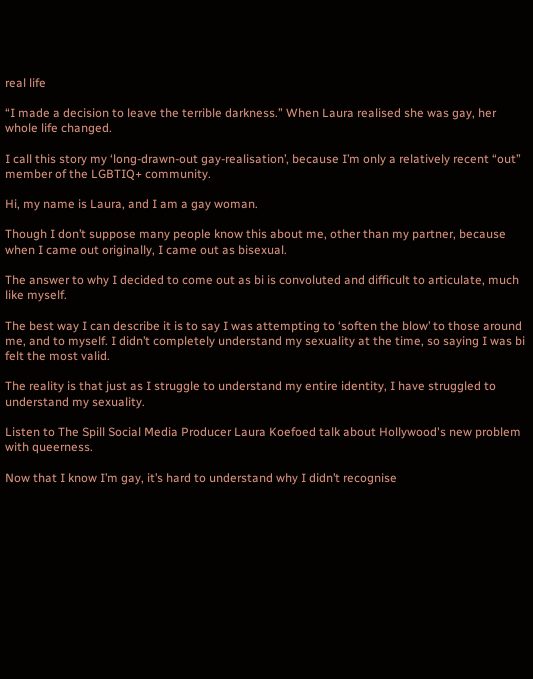real life

“I made a decision to leave the terrible darkness.” When Laura realised she was gay, her whole life changed.

I call this story my ‘long-drawn-out gay-realisation’, because I’m only a relatively recent “out” member of the LGBTIQ+ community.

Hi, my name is Laura, and I am a gay woman.

Though I don’t suppose many people know this about me, other than my partner, because when I came out originally, I came out as bisexual.

The answer to why I decided to come out as bi is convoluted and difficult to articulate, much like myself.

The best way I can describe it is to say I was attempting to ‘soften the blow’ to those around me, and to myself. I didn’t completely understand my sexuality at the time, so saying I was bi felt the most valid.

The reality is that just as I struggle to understand my entire identity, I have struggled to understand my sexuality.

Listen to The Spill Social Media Producer Laura Koefoed talk about Hollywood's new problem with queerness.

Now that I know I’m gay, it’s hard to understand why I didn’t recognise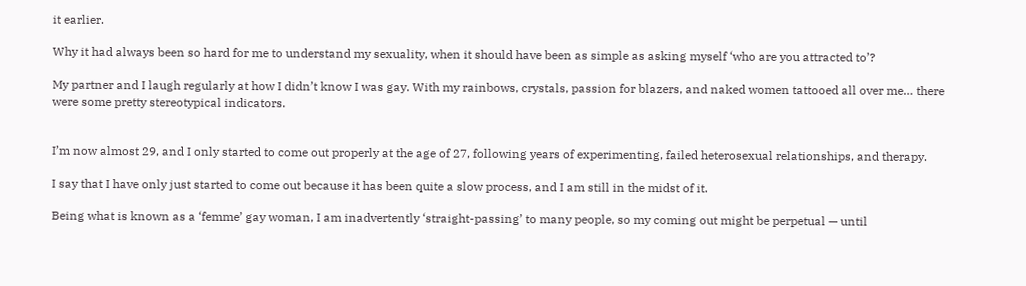it earlier.

Why it had always been so hard for me to understand my sexuality, when it should have been as simple as asking myself ‘who are you attracted to’?

My partner and I laugh regularly at how I didn’t know I was gay. With my rainbows, crystals, passion for blazers, and naked women tattooed all over me… there were some pretty stereotypical indicators.


I’m now almost 29, and I only started to come out properly at the age of 27, following years of experimenting, failed heterosexual relationships, and therapy.

I say that I have only just started to come out because it has been quite a slow process, and I am still in the midst of it.

Being what is known as a ‘femme’ gay woman, I am inadvertently ‘straight-passing’ to many people, so my coming out might be perpetual — until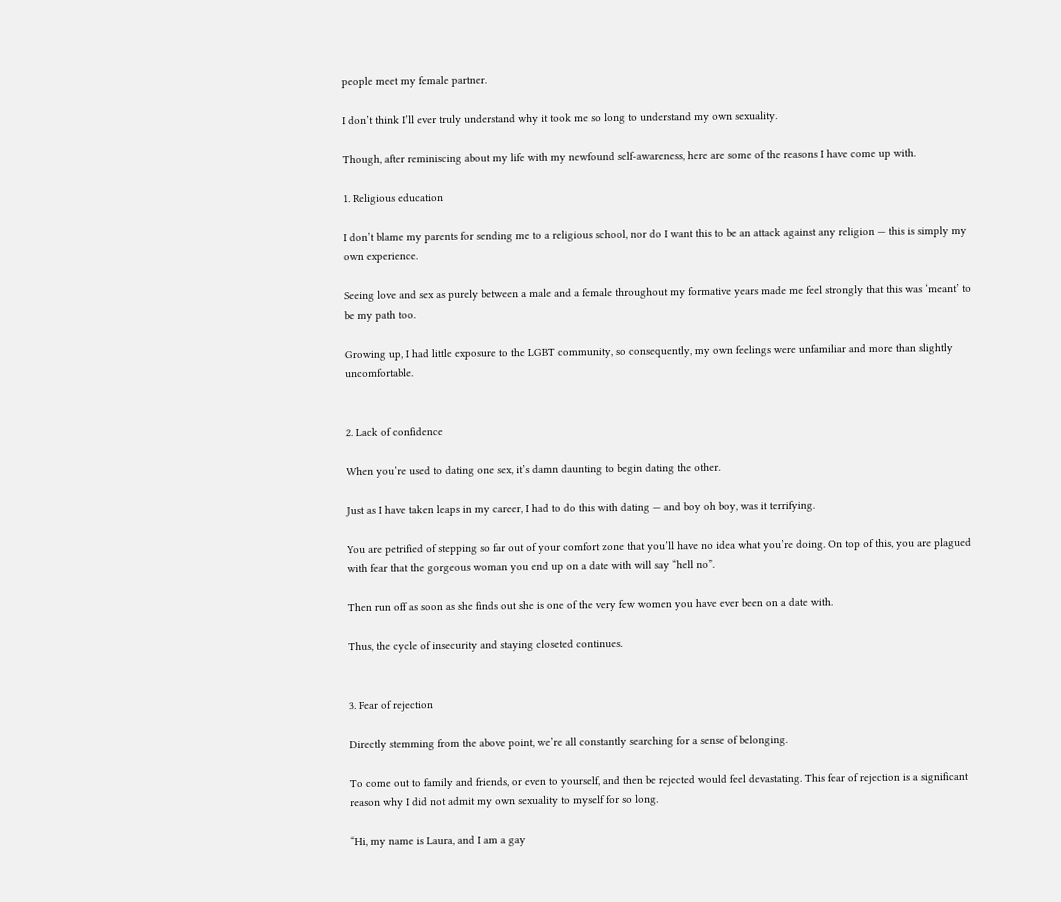people meet my female partner.

I don’t think I’ll ever truly understand why it took me so long to understand my own sexuality.

Though, after reminiscing about my life with my newfound self-awareness, here are some of the reasons I have come up with.

1. Religious education

I don’t blame my parents for sending me to a religious school, nor do I want this to be an attack against any religion — this is simply my own experience.

Seeing love and sex as purely between a male and a female throughout my formative years made me feel strongly that this was ‘meant’ to be my path too.

Growing up, I had little exposure to the LGBT community, so consequently, my own feelings were unfamiliar and more than slightly uncomfortable.


2. Lack of confidence

When you’re used to dating one sex, it’s damn daunting to begin dating the other.

Just as I have taken leaps in my career, I had to do this with dating — and boy oh boy, was it terrifying.

You are petrified of stepping so far out of your comfort zone that you’ll have no idea what you’re doing. On top of this, you are plagued with fear that the gorgeous woman you end up on a date with will say “hell no”.

Then run off as soon as she finds out she is one of the very few women you have ever been on a date with.

Thus, the cycle of insecurity and staying closeted continues.


3. Fear of rejection

Directly stemming from the above point, we’re all constantly searching for a sense of belonging.

To come out to family and friends, or even to yourself, and then be rejected would feel devastating. This fear of rejection is a significant reason why I did not admit my own sexuality to myself for so long.

“Hi, my name is Laura, and I am a gay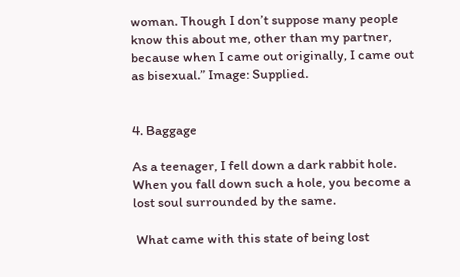woman. Though I don’t suppose many people know this about me, other than my partner, because when I came out originally, I came out as bisexual.” Image: Supplied.


4. Baggage

As a teenager, I fell down a dark rabbit hole. When you fall down such a hole, you become a lost soul surrounded by the same.

 What came with this state of being lost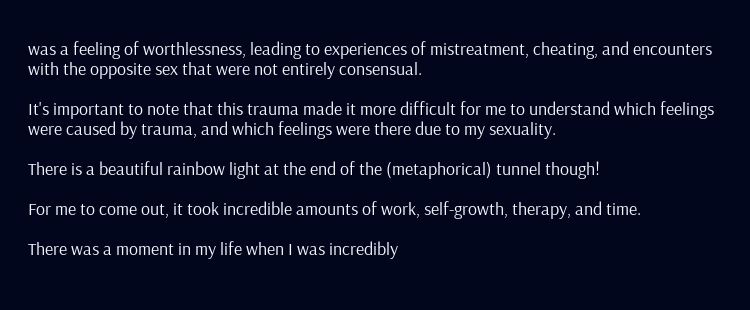was a feeling of worthlessness, leading to experiences of mistreatment, cheating, and encounters with the opposite sex that were not entirely consensual.

It's important to note that this trauma made it more difficult for me to understand which feelings were caused by trauma, and which feelings were there due to my sexuality.

There is a beautiful rainbow light at the end of the (metaphorical) tunnel though!

For me to come out, it took incredible amounts of work, self-growth, therapy, and time.

There was a moment in my life when I was incredibly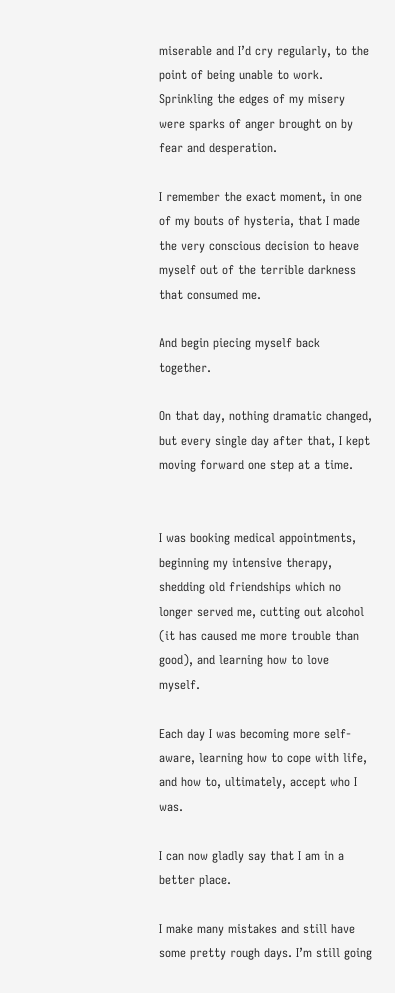miserable and I’d cry regularly, to the point of being unable to work. Sprinkling the edges of my misery were sparks of anger brought on by fear and desperation.

I remember the exact moment, in one of my bouts of hysteria, that I made the very conscious decision to heave myself out of the terrible darkness that consumed me.

And begin piecing myself back together.

On that day, nothing dramatic changed, but every single day after that, I kept moving forward one step at a time.


I was booking medical appointments, beginning my intensive therapy, shedding old friendships which no longer served me, cutting out alcohol (it has caused me more trouble than good), and learning how to love myself.

Each day I was becoming more self-aware, learning how to cope with life, and how to, ultimately, accept who I was.

I can now gladly say that I am in a better place.

I make many mistakes and still have some pretty rough days. I’m still going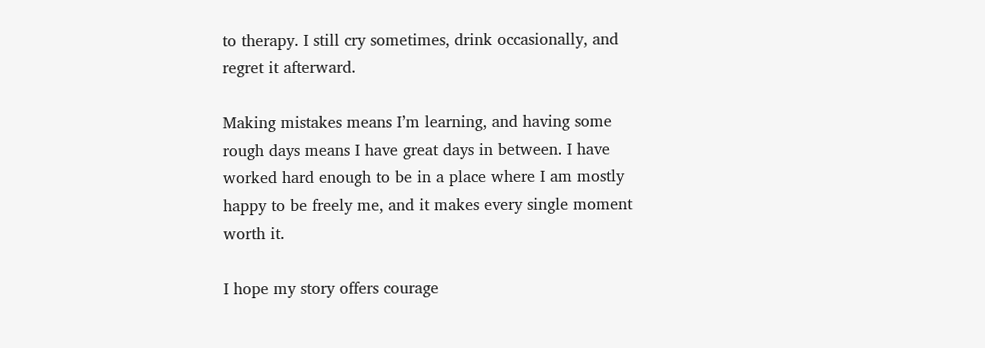to therapy. I still cry sometimes, drink occasionally, and regret it afterward.

Making mistakes means I’m learning, and having some rough days means I have great days in between. I have worked hard enough to be in a place where I am mostly happy to be freely me, and it makes every single moment worth it.

I hope my story offers courage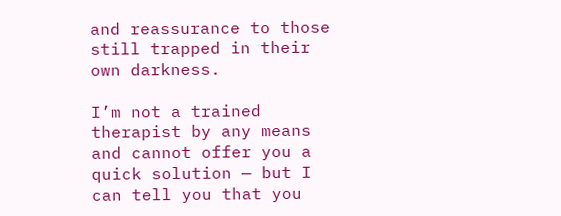and reassurance to those still trapped in their own darkness.

I’m not a trained therapist by any means and cannot offer you a quick solution — but I can tell you that you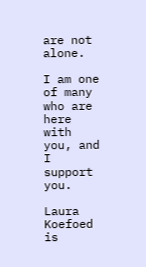are not alone.

I am one of many who are here with you, and I support you.

Laura Koefoed is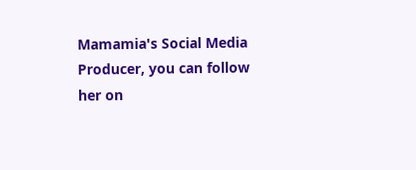Mamamia's Social Media Producer, you can follow her on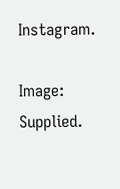Instagram.

Image: Supplied.